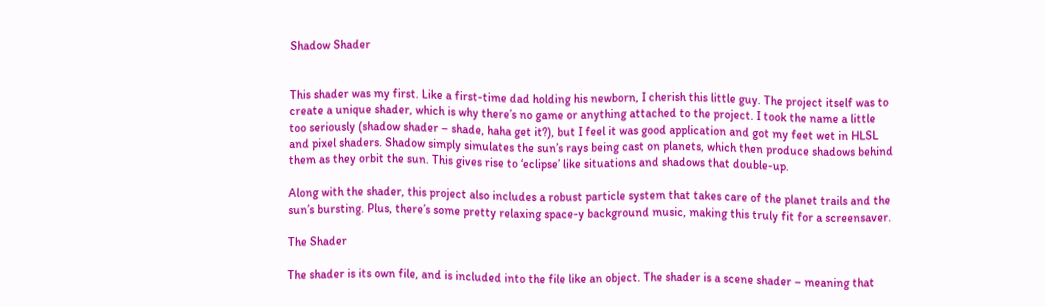Shadow Shader


This shader was my first. Like a first-time dad holding his newborn, I cherish this little guy. The project itself was to create a unique shader, which is why there’s no game or anything attached to the project. I took the name a little too seriously (shadow shader – shade, haha get it?), but I feel it was good application and got my feet wet in HLSL and pixel shaders. Shadow simply simulates the sun’s rays being cast on planets, which then produce shadows behind them as they orbit the sun. This gives rise to ‘eclipse’ like situations and shadows that double-up.

Along with the shader, this project also includes a robust particle system that takes care of the planet trails and the sun’s bursting. Plus, there’s some pretty relaxing space-y background music, making this truly fit for a screensaver.

The Shader

The shader is its own file, and is included into the file like an object. The shader is a scene shader – meaning that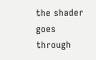the shader goes through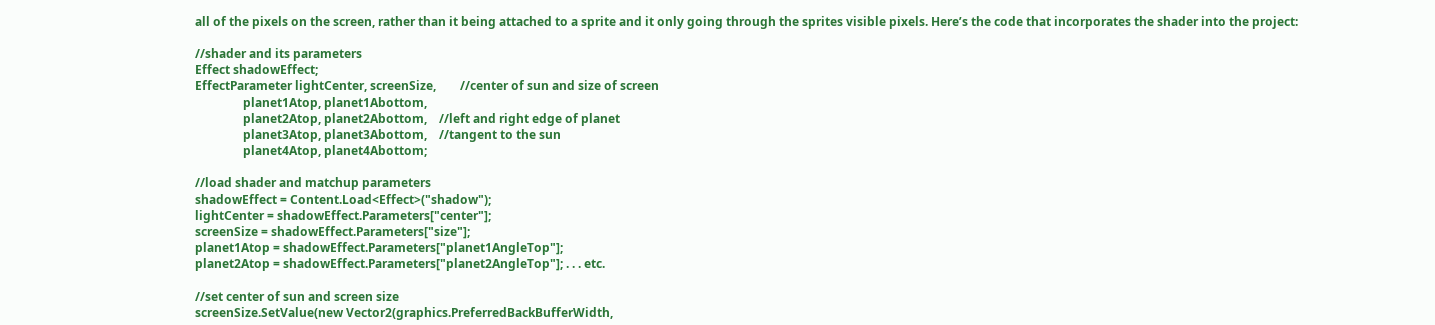all of the pixels on the screen, rather than it being attached to a sprite and it only going through the sprites visible pixels. Here’s the code that incorporates the shader into the project:

//shader and its parameters
Effect shadowEffect;
EffectParameter lightCenter, screenSize,        //center of sun and size of screen
                planet1Atop, planet1Abottom,
                planet2Atop, planet2Abottom,    //left and right edge of planet
                planet3Atop, planet3Abottom,    //tangent to the sun
                planet4Atop, planet4Abottom;

//load shader and matchup parameters
shadowEffect = Content.Load<Effect>("shadow");
lightCenter = shadowEffect.Parameters["center"];
screenSize = shadowEffect.Parameters["size"];
planet1Atop = shadowEffect.Parameters["planet1AngleTop"];
planet2Atop = shadowEffect.Parameters["planet2AngleTop"]; . . . etc.

//set center of sun and screen size
screenSize.SetValue(new Vector2(graphics.PreferredBackBufferWidth,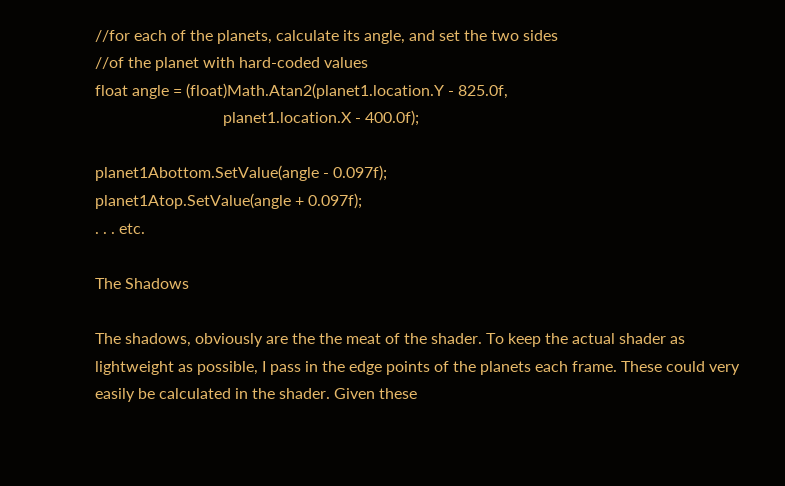//for each of the planets, calculate its angle, and set the two sides
//of the planet with hard-coded values
float angle = (float)Math.Atan2(planet1.location.Y - 825.0f,
                                planet1.location.X - 400.0f);

planet1Abottom.SetValue(angle - 0.097f);
planet1Atop.SetValue(angle + 0.097f);
. . . etc.

The Shadows

The shadows, obviously are the the meat of the shader. To keep the actual shader as lightweight as possible, I pass in the edge points of the planets each frame. These could very easily be calculated in the shader. Given these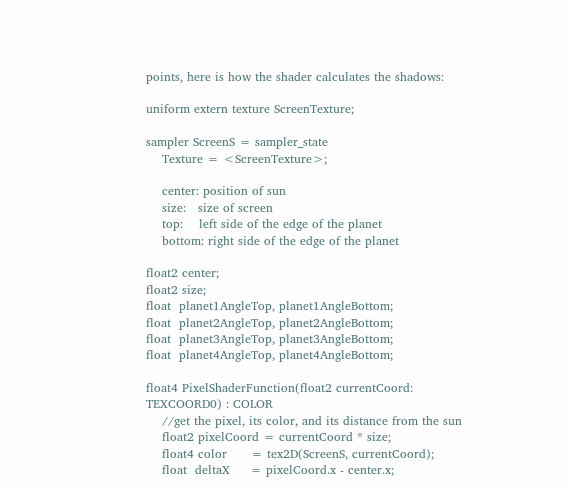points, here is how the shader calculates the shadows:

uniform extern texture ScreenTexture;

sampler ScreenS = sampler_state
    Texture = <ScreenTexture>;

    center: position of sun
    size:   size of screen
    top:    left side of the edge of the planet
    bottom: right side of the edge of the planet

float2 center;
float2 size;
float  planet1AngleTop, planet1AngleBottom;
float  planet2AngleTop, planet2AngleBottom;
float  planet3AngleTop, planet3AngleBottom;
float  planet4AngleTop, planet4AngleBottom;

float4 PixelShaderFunction(float2 currentCoord: TEXCOORD0) : COLOR
    //get the pixel, its color, and its distance from the sun
    float2 pixelCoord = currentCoord * size;
    float4 color      = tex2D(ScreenS, currentCoord);
    float  deltaX     = pixelCoord.x - center.x;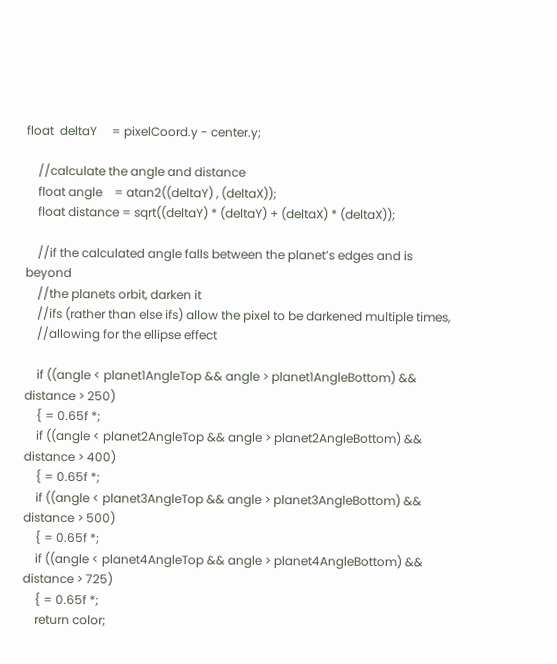float  deltaY     = pixelCoord.y - center.y;

    //calculate the angle and distance
    float angle    = atan2((deltaY) , (deltaX));
    float distance = sqrt((deltaY) * (deltaY) + (deltaX) * (deltaX));

    //if the calculated angle falls between the planet’s edges and is beyond
    //the planets orbit, darken it
    //ifs (rather than else ifs) allow the pixel to be darkened multiple times,
    //allowing for the ellipse effect

    if ((angle < planet1AngleTop && angle > planet1AngleBottom) && distance > 250)
    { = 0.65f *;
    if ((angle < planet2AngleTop && angle > planet2AngleBottom) && distance > 400)
    { = 0.65f *;
    if ((angle < planet3AngleTop && angle > planet3AngleBottom) && distance > 500)
    { = 0.65f *;
    if ((angle < planet4AngleTop && angle > planet4AngleBottom) && distance > 725)
    { = 0.65f *;
    return color;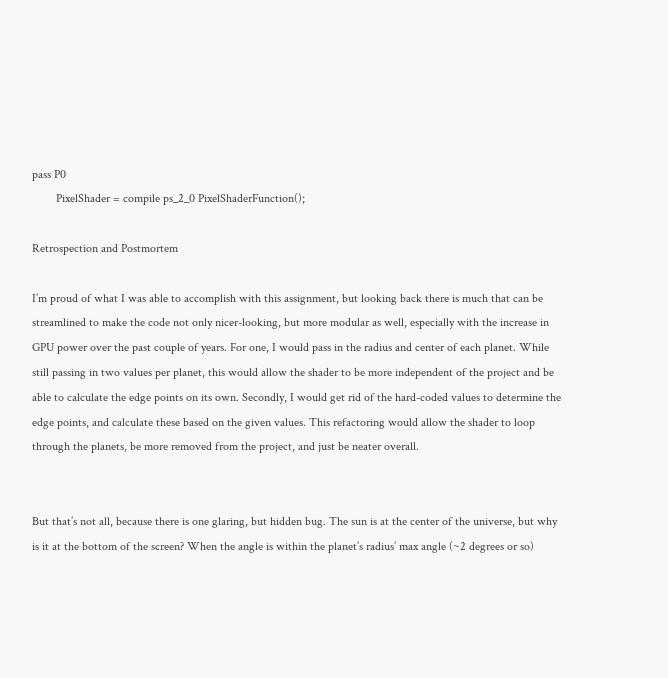pass P0
        PixelShader = compile ps_2_0 PixelShaderFunction();

Retrospection and Postmortem

I’m proud of what I was able to accomplish with this assignment, but looking back there is much that can be streamlined to make the code not only nicer-looking, but more modular as well, especially with the increase in GPU power over the past couple of years. For one, I would pass in the radius and center of each planet. While still passing in two values per planet, this would allow the shader to be more independent of the project and be able to calculate the edge points on its own. Secondly, I would get rid of the hard-coded values to determine the edge points, and calculate these based on the given values. This refactoring would allow the shader to loop through the planets, be more removed from the project, and just be neater overall.


But that’s not all, because there is one glaring, but hidden bug. The sun is at the center of the universe, but why is it at the bottom of the screen? When the angle is within the planet’s radius’ max angle (~2 degrees or so)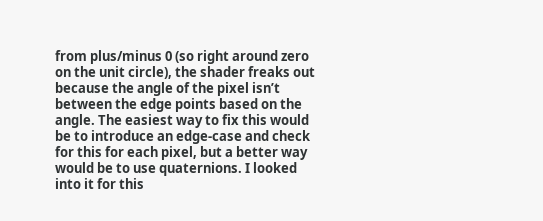from plus/minus 0 (so right around zero on the unit circle), the shader freaks out because the angle of the pixel isn’t between the edge points based on the angle. The easiest way to fix this would be to introduce an edge-case and check for this for each pixel, but a better way would be to use quaternions. I looked into it for this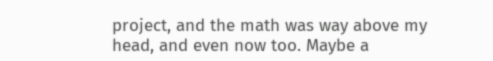project, and the math was way above my head, and even now too. Maybe a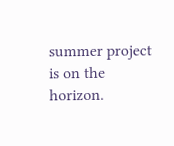summer project is on the horizon.